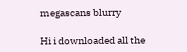megascans blurry

Hi i downloaded all the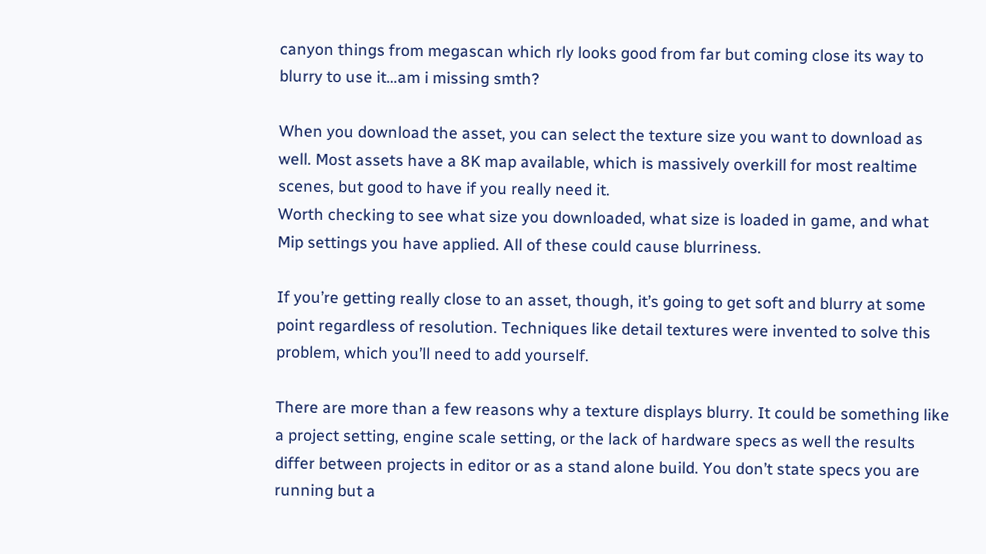canyon things from megascan which rly looks good from far but coming close its way to blurry to use it…am i missing smth?

When you download the asset, you can select the texture size you want to download as well. Most assets have a 8K map available, which is massively overkill for most realtime scenes, but good to have if you really need it.
Worth checking to see what size you downloaded, what size is loaded in game, and what Mip settings you have applied. All of these could cause blurriness.

If you’re getting really close to an asset, though, it’s going to get soft and blurry at some point regardless of resolution. Techniques like detail textures were invented to solve this problem, which you’ll need to add yourself.

There are more than a few reasons why a texture displays blurry. It could be something like a project setting, engine scale setting, or the lack of hardware specs as well the results differ between projects in editor or as a stand alone build. You don’t state specs you are running but a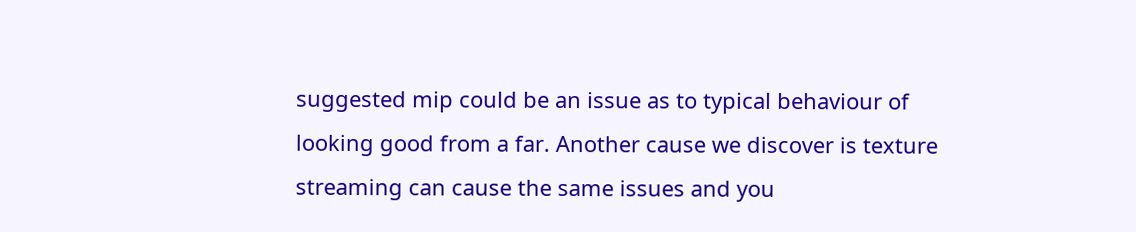suggested mip could be an issue as to typical behaviour of looking good from a far. Another cause we discover is texture streaming can cause the same issues and you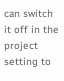can switch it off in the project setting to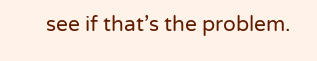see if that’s the problem.